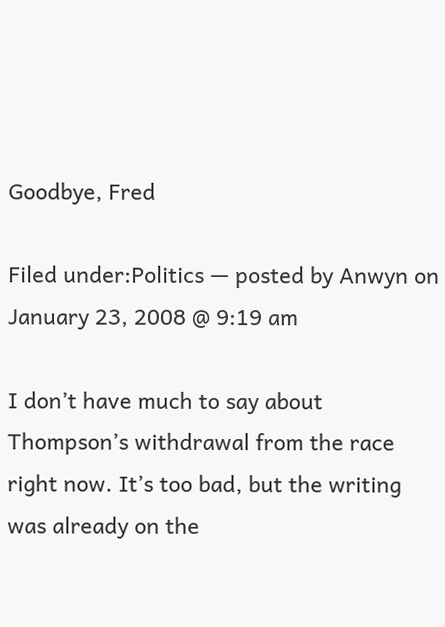Goodbye, Fred

Filed under:Politics — posted by Anwyn on January 23, 2008 @ 9:19 am

I don’t have much to say about Thompson’s withdrawal from the race right now. It’s too bad, but the writing was already on the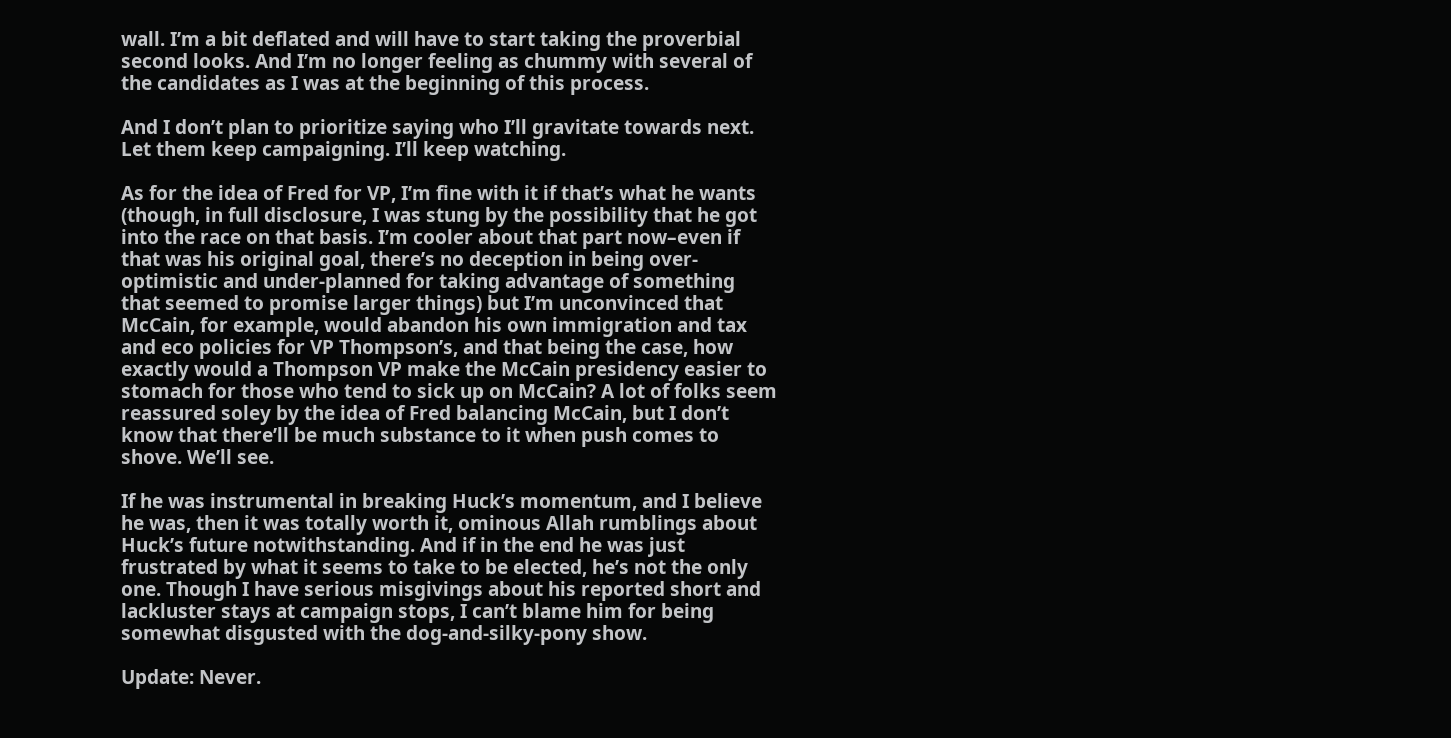wall. I’m a bit deflated and will have to start taking the proverbial second looks. And I’m no longer feeling as chummy with several of the candidates as I was at the beginning of this process.

And I don’t plan to prioritize saying who I’ll gravitate towards next. Let them keep campaigning. I’ll keep watching.

As for the idea of Fred for VP, I’m fine with it if that’s what he wants (though, in full disclosure, I was stung by the possibility that he got into the race on that basis. I’m cooler about that part now–even if that was his original goal, there’s no deception in being over-optimistic and under-planned for taking advantage of something that seemed to promise larger things) but I’m unconvinced that McCain, for example, would abandon his own immigration and tax and eco policies for VP Thompson’s, and that being the case, how exactly would a Thompson VP make the McCain presidency easier to stomach for those who tend to sick up on McCain? A lot of folks seem reassured soley by the idea of Fred balancing McCain, but I don’t know that there’ll be much substance to it when push comes to shove. We’ll see.

If he was instrumental in breaking Huck’s momentum, and I believe he was, then it was totally worth it, ominous Allah rumblings about Huck’s future notwithstanding. And if in the end he was just frustrated by what it seems to take to be elected, he’s not the only one. Though I have serious misgivings about his reported short and lackluster stays at campaign stops, I can’t blame him for being somewhat disgusted with the dog-and-silky-pony show.

Update: Never.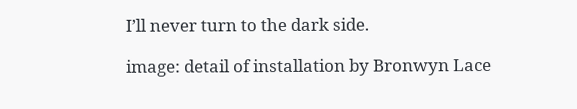I’ll never turn to the dark side.

image: detail of installation by Bronwyn Lace